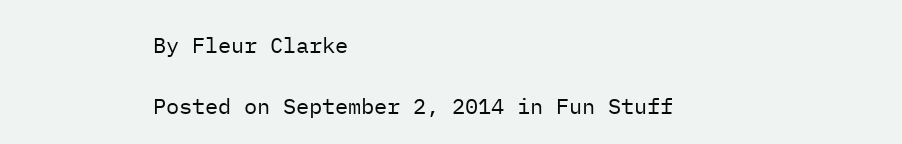By Fleur Clarke

Posted on September 2, 2014 in Fun Stuff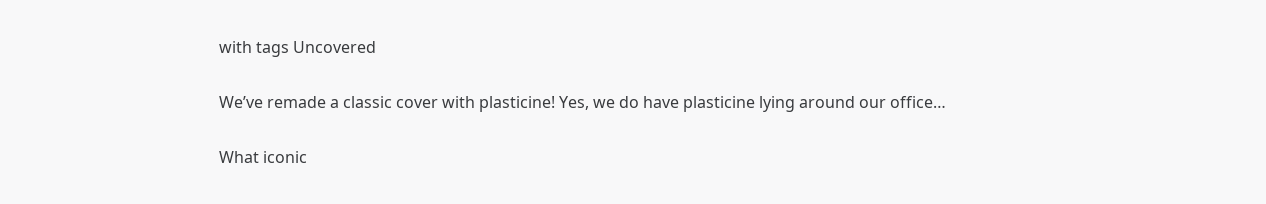with tags Uncovered

We’ve remade a classic cover with plasticine! Yes, we do have plasticine lying around our office…

What iconic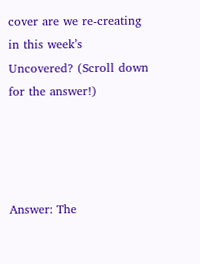cover are we re-creating in this week’s Uncovered? (Scroll down for the answer!)




Answer: The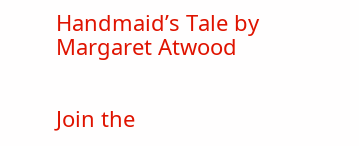Handmaid’s Tale by Margaret Atwood


Join the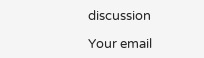discussion

Your email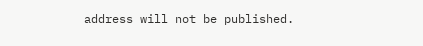address will not be published.